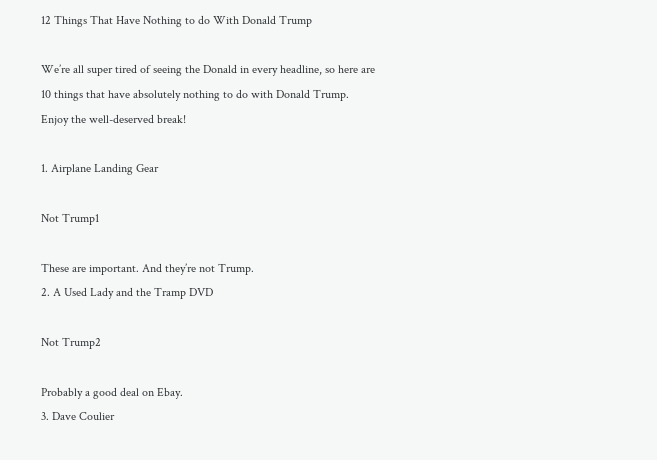12 Things That Have Nothing to do With Donald Trump

We’re all super tired of seeing the Donald in every headline, so here are 10 things that have absolutely nothing to do with Donald Trump. Enjoy the well-deserved break!

1. Airplane Landing Gear

Not Trump1

These are important. And they’re not Trump.
2. A Used Lady and the Tramp DVD

Not Trump2

Probably a good deal on Ebay.
3. Dave Coulier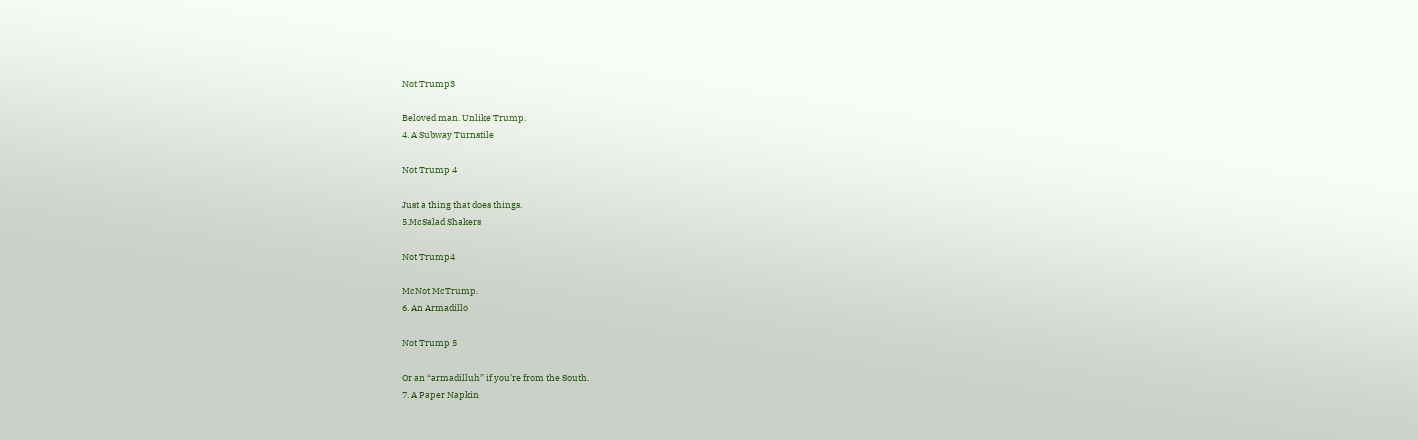Not Trump3

Beloved man. Unlike Trump.
4. A Subway Turnstile

Not Trump 4

Just a thing that does things.
5.McSalad Shakers

Not Trump4

McNot McTrump.
6. An Armadillo

Not Trump 5

Or an “armadilluh” if you’re from the South.
7. A Paper Napkin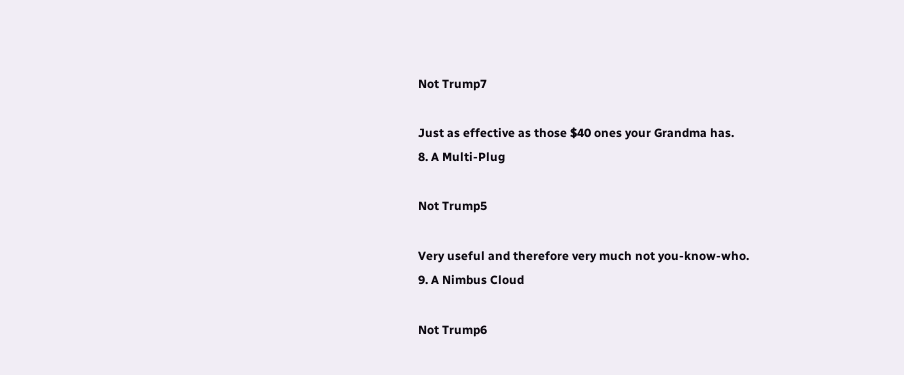Not Trump7

Just as effective as those $40 ones your Grandma has.
8. A Multi-Plug

Not Trump5

Very useful and therefore very much not you-know-who.
9. A Nimbus Cloud

Not Trump6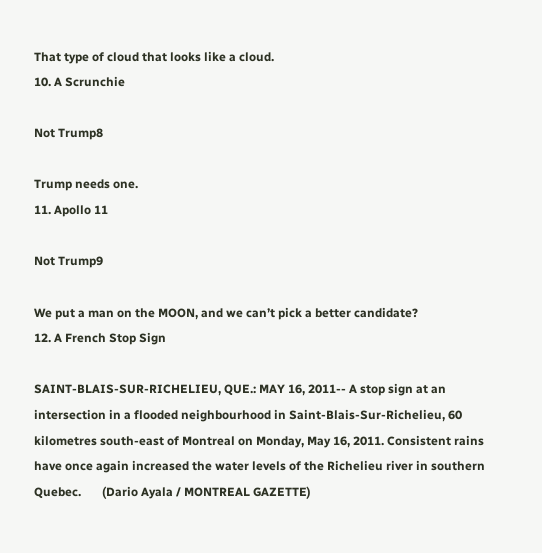That type of cloud that looks like a cloud.
10. A Scrunchie

Not Trump8

Trump needs one.
11. Apollo 11

Not Trump9

We put a man on the MOON, and we can’t pick a better candidate?
12. A French Stop Sign

SAINT-BLAIS-SUR-RICHELIEU, QUE.: MAY 16, 2011-- A stop sign at an intersection in a flooded neighbourhood in Saint-Blais-Sur-Richelieu, 60 kilometres south-east of Montreal on Monday, May 16, 2011. Consistent rains have once again increased the water levels of the Richelieu river in southern Quebec.       (Dario Ayala / MONTREAL GAZETTE)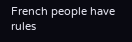French people have rules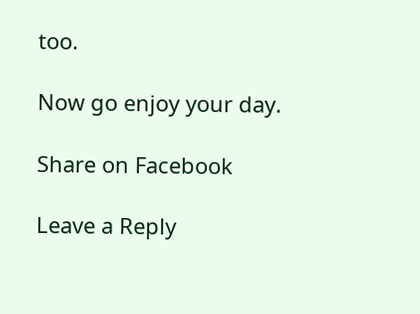too.

Now go enjoy your day.

Share on Facebook

Leave a Reply